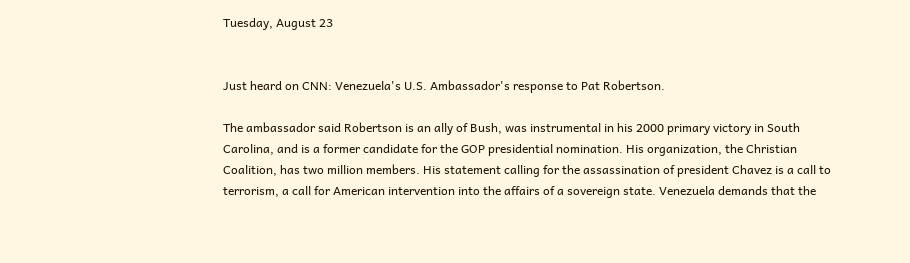Tuesday, August 23


Just heard on CNN: Venezuela's U.S. Ambassador's response to Pat Robertson.

The ambassador said Robertson is an ally of Bush, was instrumental in his 2000 primary victory in South Carolina, and is a former candidate for the GOP presidential nomination. His organization, the Christian Coalition, has two million members. His statement calling for the assassination of president Chavez is a call to terrorism, a call for American intervention into the affairs of a sovereign state. Venezuela demands that the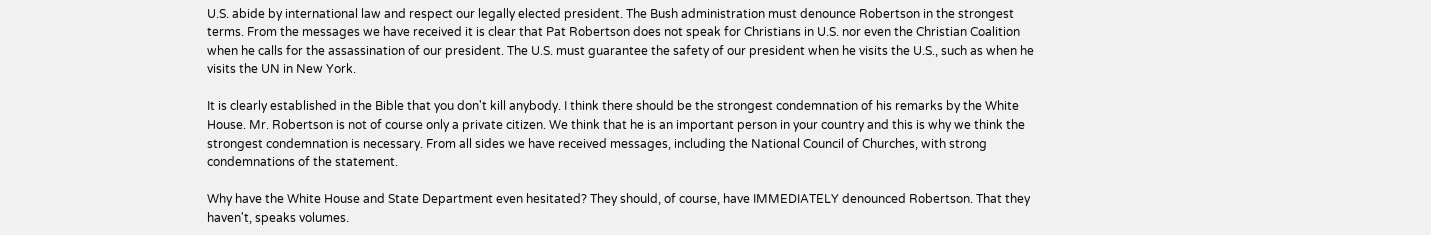U.S. abide by international law and respect our legally elected president. The Bush administration must denounce Robertson in the strongest terms. From the messages we have received it is clear that Pat Robertson does not speak for Christians in U.S. nor even the Christian Coalition when he calls for the assassination of our president. The U.S. must guarantee the safety of our president when he visits the U.S., such as when he visits the UN in New York.

It is clearly established in the Bible that you don't kill anybody. I think there should be the strongest condemnation of his remarks by the White House. Mr. Robertson is not of course only a private citizen. We think that he is an important person in your country and this is why we think the strongest condemnation is necessary. From all sides we have received messages, including the National Council of Churches, with strong condemnations of the statement.

Why have the White House and State Department even hesitated? They should, of course, have IMMEDIATELY denounced Robertson. That they haven't, speaks volumes.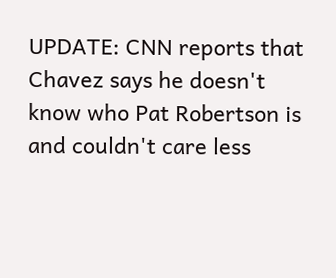UPDATE: CNN reports that Chavez says he doesn't know who Pat Robertson is and couldn't care less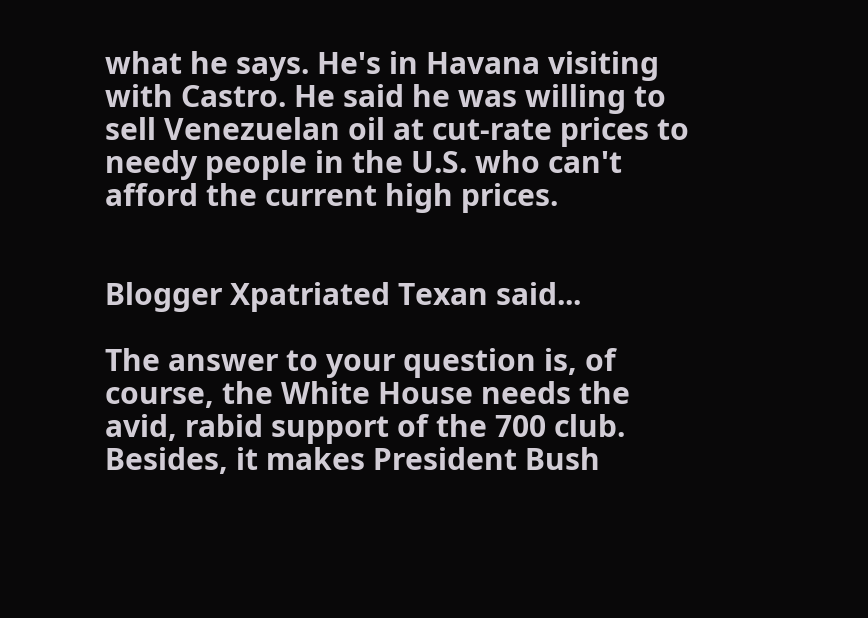what he says. He's in Havana visiting with Castro. He said he was willing to sell Venezuelan oil at cut-rate prices to needy people in the U.S. who can't afford the current high prices.


Blogger Xpatriated Texan said...

The answer to your question is, of course, the White House needs the avid, rabid support of the 700 club. Besides, it makes President Bush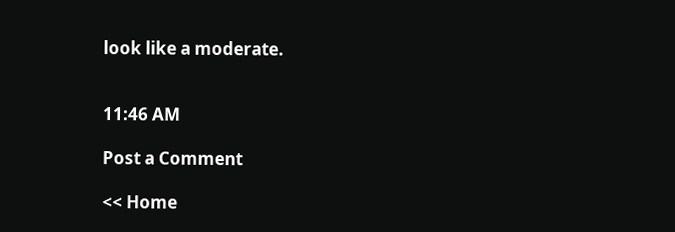look like a moderate.


11:46 AM

Post a Comment

<< Home